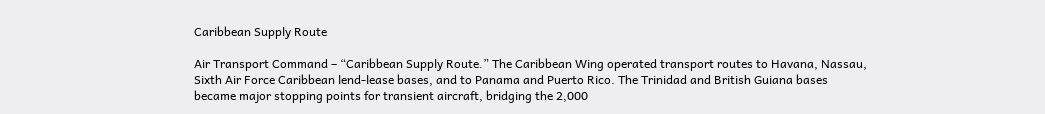Caribbean Supply Route

Air Transport Command – “Caribbean Supply Route.” The Caribbean Wing operated transport routes to Havana, Nassau, Sixth Air Force Caribbean lend-lease bases, and to Panama and Puerto Rico. The Trinidad and British Guiana bases became major stopping points for transient aircraft, bridging the 2,000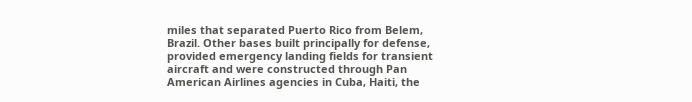miles that separated Puerto Rico from Belem, Brazil. Other bases built principally for defense, provided emergency landing fields for transient aircraft and were constructed through Pan American Airlines agencies in Cuba, Haiti, the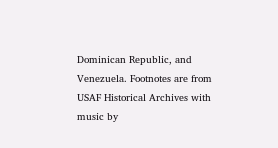Dominican Republic, and Venezuela. Footnotes are from USAF Historical Archives with music by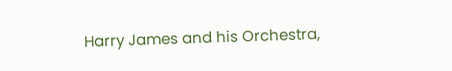Harry James and his Orchestra,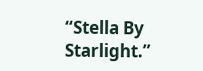“Stella By Starlight.”